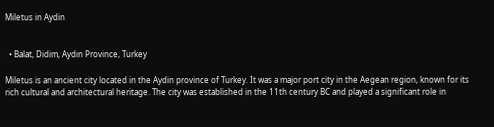Miletus in Aydin


  • Balat, Didim, Aydın Province, Turkey

Miletus is an ancient city located in the Aydin province of Turkey. It was a major port city in the Aegean region, known for its rich cultural and architectural heritage. The city was established in the 11th century BC and played a significant role in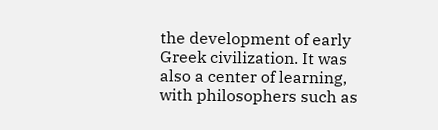the development of early Greek civilization. It was also a center of learning, with philosophers such as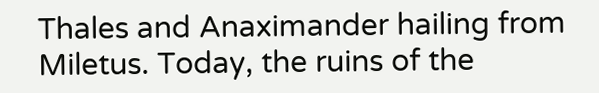Thales and Anaximander hailing from Miletus. Today, the ruins of the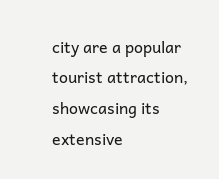city are a popular tourist attraction, showcasing its extensive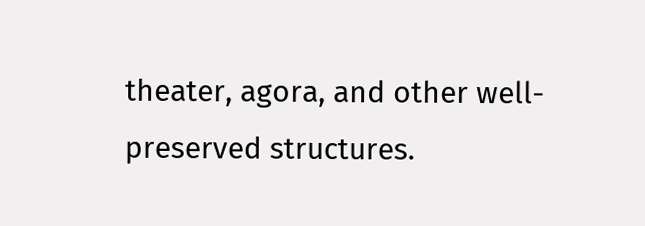theater, agora, and other well-preserved structures.